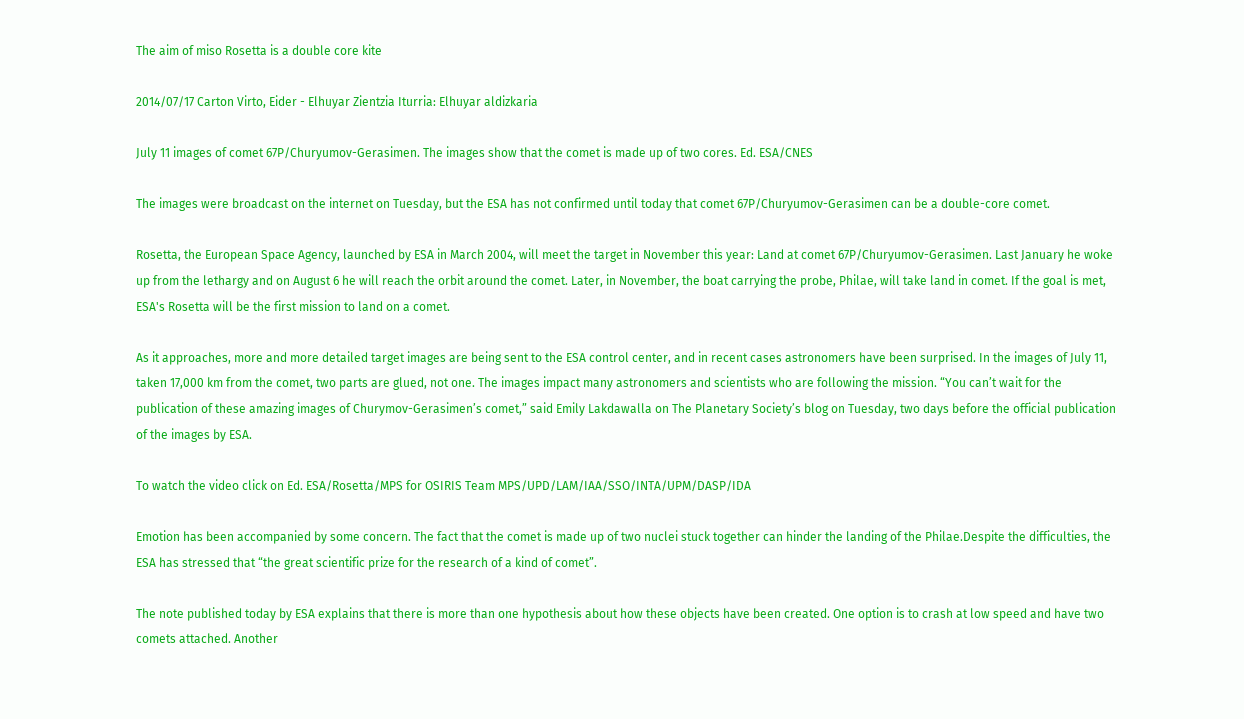The aim of miso Rosetta is a double core kite

2014/07/17 Carton Virto, Eider - Elhuyar Zientzia Iturria: Elhuyar aldizkaria

July 11 images of comet 67P/Churyumov-Gerasimen. The images show that the comet is made up of two cores. Ed. ESA/CNES

The images were broadcast on the internet on Tuesday, but the ESA has not confirmed until today that comet 67P/Churyumov-Gerasimen can be a double-core comet.

Rosetta, the European Space Agency, launched by ESA in March 2004, will meet the target in November this year: Land at comet 67P/Churyumov-Gerasimen. Last January he woke up from the lethargy and on August 6 he will reach the orbit around the comet. Later, in November, the boat carrying the probe, Philae, will take land in comet. If the goal is met, ESA's Rosetta will be the first mission to land on a comet.

As it approaches, more and more detailed target images are being sent to the ESA control center, and in recent cases astronomers have been surprised. In the images of July 11, taken 17,000 km from the comet, two parts are glued, not one. The images impact many astronomers and scientists who are following the mission. “You can’t wait for the publication of these amazing images of Churymov-Gerasimen’s comet,” said Emily Lakdawalla on The Planetary Society’s blog on Tuesday, two days before the official publication of the images by ESA.

To watch the video click on Ed. ESA/Rosetta/MPS for OSIRIS Team MPS/UPD/LAM/IAA/SSO/INTA/UPM/DASP/IDA

Emotion has been accompanied by some concern. The fact that the comet is made up of two nuclei stuck together can hinder the landing of the Philae.Despite the difficulties, the ESA has stressed that “the great scientific prize for the research of a kind of comet”.

The note published today by ESA explains that there is more than one hypothesis about how these objects have been created. One option is to crash at low speed and have two comets attached. Another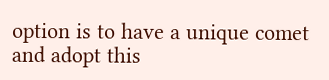option is to have a unique comet and adopt this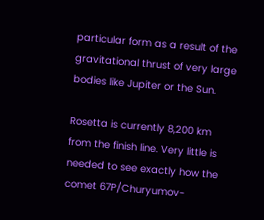particular form as a result of the gravitational thrust of very large bodies like Jupiter or the Sun.

Rosetta is currently 8,200 km from the finish line. Very little is needed to see exactly how the comet 67P/Churyumov-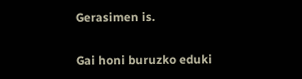Gerasimen is.

Gai honi buruzko eduki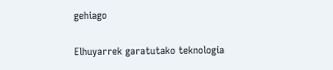gehiago

Elhuyarrek garatutako teknologia